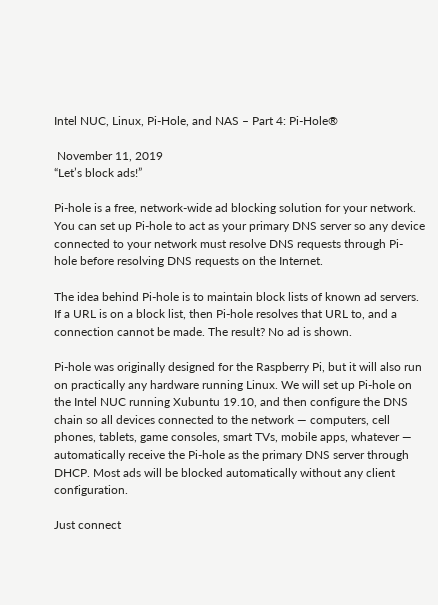Intel NUC, Linux, Pi-Hole, and NAS – Part 4: Pi-Hole®

 November 11, 2019
“Let’s block ads!”

Pi-hole is a free, network-wide ad blocking solution for your network. You can set up Pi-hole to act as your primary DNS server so any device connected to your network must resolve DNS requests through Pi-hole before resolving DNS requests on the Internet.

The idea behind Pi-hole is to maintain block lists of known ad servers. If a URL is on a block list, then Pi-hole resolves that URL to, and a connection cannot be made. The result? No ad is shown.

Pi-hole was originally designed for the Raspberry Pi, but it will also run on practically any hardware running Linux. We will set up Pi-hole on the Intel NUC running Xubuntu 19.10, and then configure the DNS chain so all devices connected to the network — computers, cell phones, tablets, game consoles, smart TVs, mobile apps, whatever — automatically receive the Pi-hole as the primary DNS server through DHCP. Most ads will be blocked automatically without any client configuration.

Just connect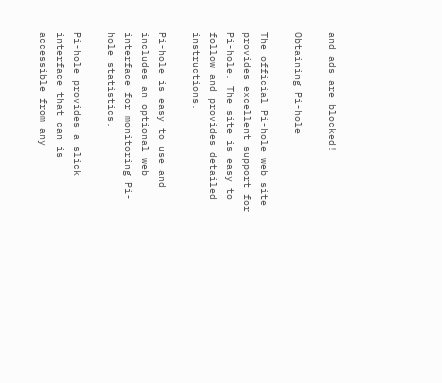and ads are blocked!

Obtaining Pi-hole

The official Pi-hole web site provides excellent support for Pi-hole. The site is easy to follow and provides detailed instructions.

Pi-hole is easy to use and includes an optional web interface for monitoring Pi-hole statistics.

Pi-hole provides a slick interface that can is accessible from any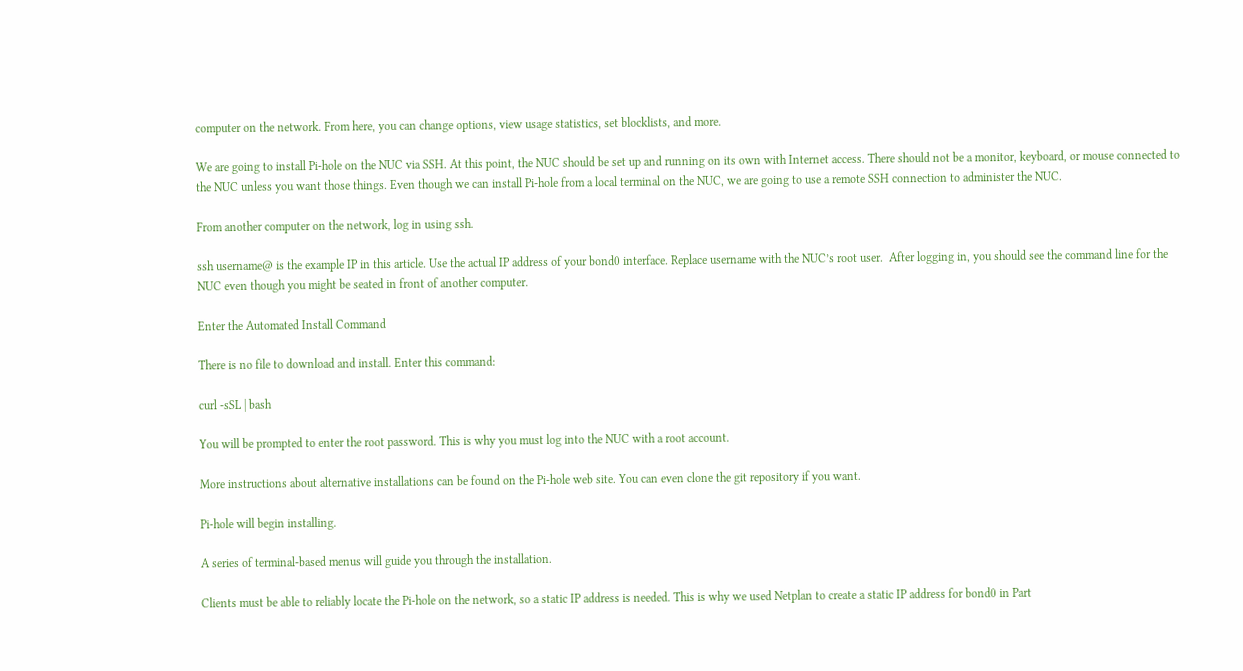computer on the network. From here, you can change options, view usage statistics, set blocklists, and more.

We are going to install Pi-hole on the NUC via SSH. At this point, the NUC should be set up and running on its own with Internet access. There should not be a monitor, keyboard, or mouse connected to the NUC unless you want those things. Even though we can install Pi-hole from a local terminal on the NUC, we are going to use a remote SSH connection to administer the NUC.

From another computer on the network, log in using ssh.

ssh username@ is the example IP in this article. Use the actual IP address of your bond0 interface. Replace username with the NUC’s root user.  After logging in, you should see the command line for the NUC even though you might be seated in front of another computer.

Enter the Automated Install Command

There is no file to download and install. Enter this command:

curl -sSL | bash

You will be prompted to enter the root password. This is why you must log into the NUC with a root account.

More instructions about alternative installations can be found on the Pi-hole web site. You can even clone the git repository if you want.

Pi-hole will begin installing.

A series of terminal-based menus will guide you through the installation.

Clients must be able to reliably locate the Pi-hole on the network, so a static IP address is needed. This is why we used Netplan to create a static IP address for bond0 in Part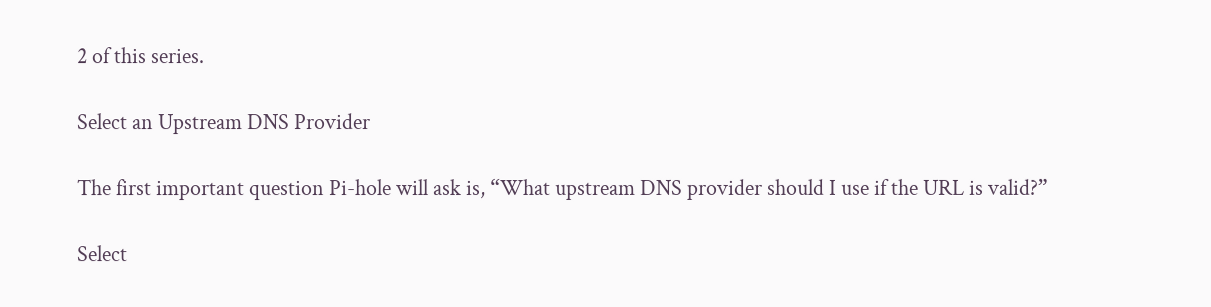2 of this series.

Select an Upstream DNS Provider

The first important question Pi-hole will ask is, “What upstream DNS provider should I use if the URL is valid?”

Select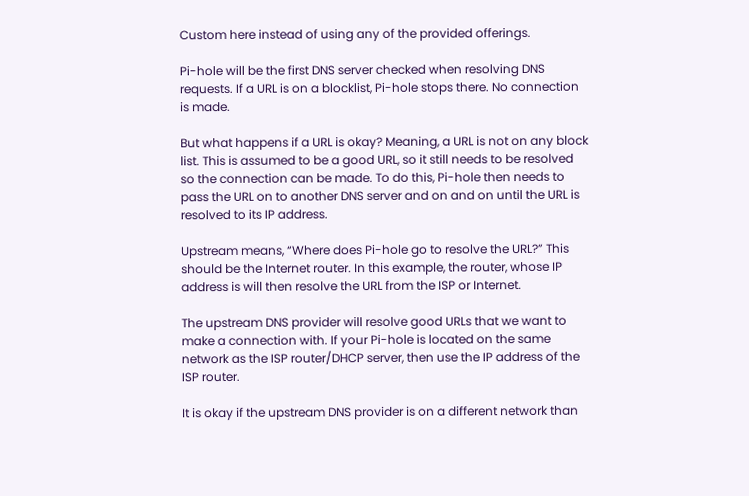Custom here instead of using any of the provided offerings.

Pi-hole will be the first DNS server checked when resolving DNS requests. If a URL is on a blocklist, Pi-hole stops there. No connection is made.

But what happens if a URL is okay? Meaning, a URL is not on any block list. This is assumed to be a good URL, so it still needs to be resolved so the connection can be made. To do this, Pi-hole then needs to pass the URL on to another DNS server and on and on until the URL is resolved to its IP address.

Upstream means, “Where does Pi-hole go to resolve the URL?” This should be the Internet router. In this example, the router, whose IP address is will then resolve the URL from the ISP or Internet.

The upstream DNS provider will resolve good URLs that we want to make a connection with. If your Pi-hole is located on the same network as the ISP router/DHCP server, then use the IP address of the ISP router.

It is okay if the upstream DNS provider is on a different network than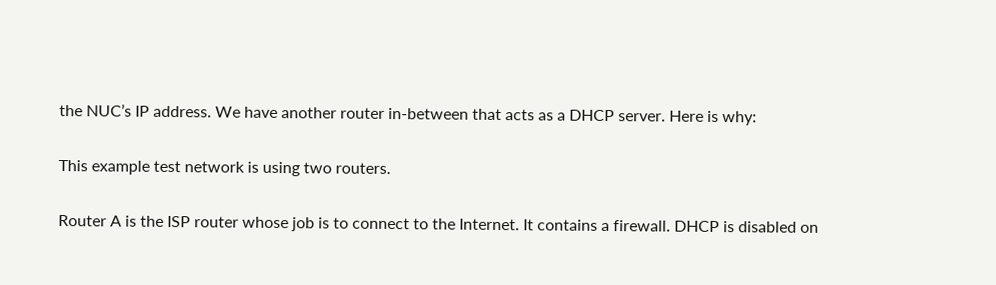the NUC’s IP address. We have another router in-between that acts as a DHCP server. Here is why:

This example test network is using two routers.

Router A is the ISP router whose job is to connect to the Internet. It contains a firewall. DHCP is disabled on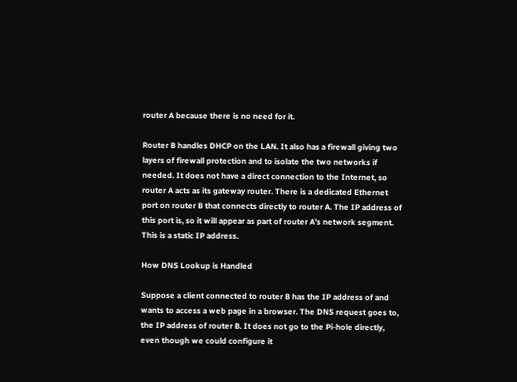router A because there is no need for it.

Router B handles DHCP on the LAN. It also has a firewall giving two layers of firewall protection and to isolate the two networks if needed. It does not have a direct connection to the Internet, so router A acts as its gateway router. There is a dedicated Ethernet port on router B that connects directly to router A. The IP address of this port is, so it will appear as part of router A’s network segment. This is a static IP address.

How DNS Lookup is Handled

Suppose a client connected to router B has the IP address of and wants to access a web page in a browser. The DNS request goes to, the IP address of router B. It does not go to the Pi-hole directly, even though we could configure it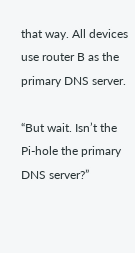that way. All devices use router B as the primary DNS server.

“But wait. Isn’t the Pi-hole the primary DNS server?”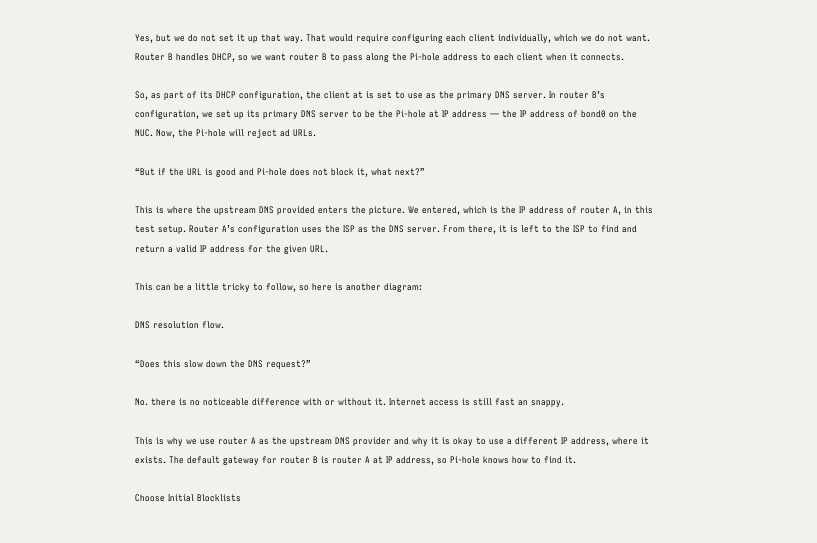Yes, but we do not set it up that way. That would require configuring each client individually, which we do not want. Router B handles DHCP, so we want router B to pass along the Pi-hole address to each client when it connects.

So, as part of its DHCP configuration, the client at is set to use as the primary DNS server. In router B’s configuration, we set up its primary DNS server to be the Pi-hole at IP address — the IP address of bond0 on the NUC. Now, the Pi-hole will reject ad URLs.

“But if the URL is good and Pi-hole does not block it, what next?”

This is where the upstream DNS provided enters the picture. We entered, which is the IP address of router A, in this test setup. Router A’s configuration uses the ISP as the DNS server. From there, it is left to the ISP to find and return a valid IP address for the given URL.

This can be a little tricky to follow, so here is another diagram:

DNS resolution flow.

“Does this slow down the DNS request?”

No. there is no noticeable difference with or without it. Internet access is still fast an snappy.

This is why we use router A as the upstream DNS provider and why it is okay to use a different IP address, where it exists. The default gateway for router B is router A at IP address, so Pi-hole knows how to find it.

Choose Initial Blocklists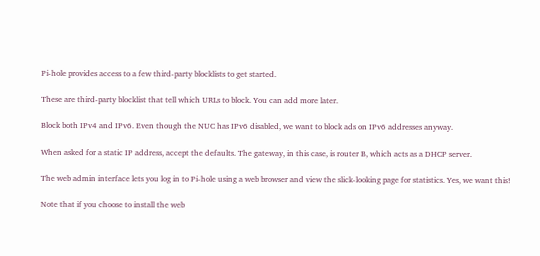Pi-hole provides access to a few third-party blocklists to get started.

These are third-party blocklist that tell which URLs to block. You can add more later.

Block both IPv4 and IPv6. Even though the NUC has IPv6 disabled, we want to block ads on IPv6 addresses anyway.

When asked for a static IP address, accept the defaults. The gateway, in this case, is router B, which acts as a DHCP server.

The web admin interface lets you log in to Pi-hole using a web browser and view the slick-looking page for statistics. Yes, we want this!

Note that if you choose to install the web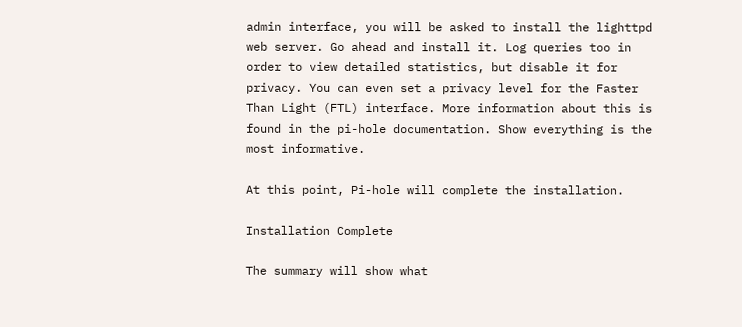admin interface, you will be asked to install the lighttpd web server. Go ahead and install it. Log queries too in order to view detailed statistics, but disable it for privacy. You can even set a privacy level for the Faster Than Light (FTL) interface. More information about this is found in the pi-hole documentation. Show everything is the most informative.

At this point, Pi-hole will complete the installation.

Installation Complete

The summary will show what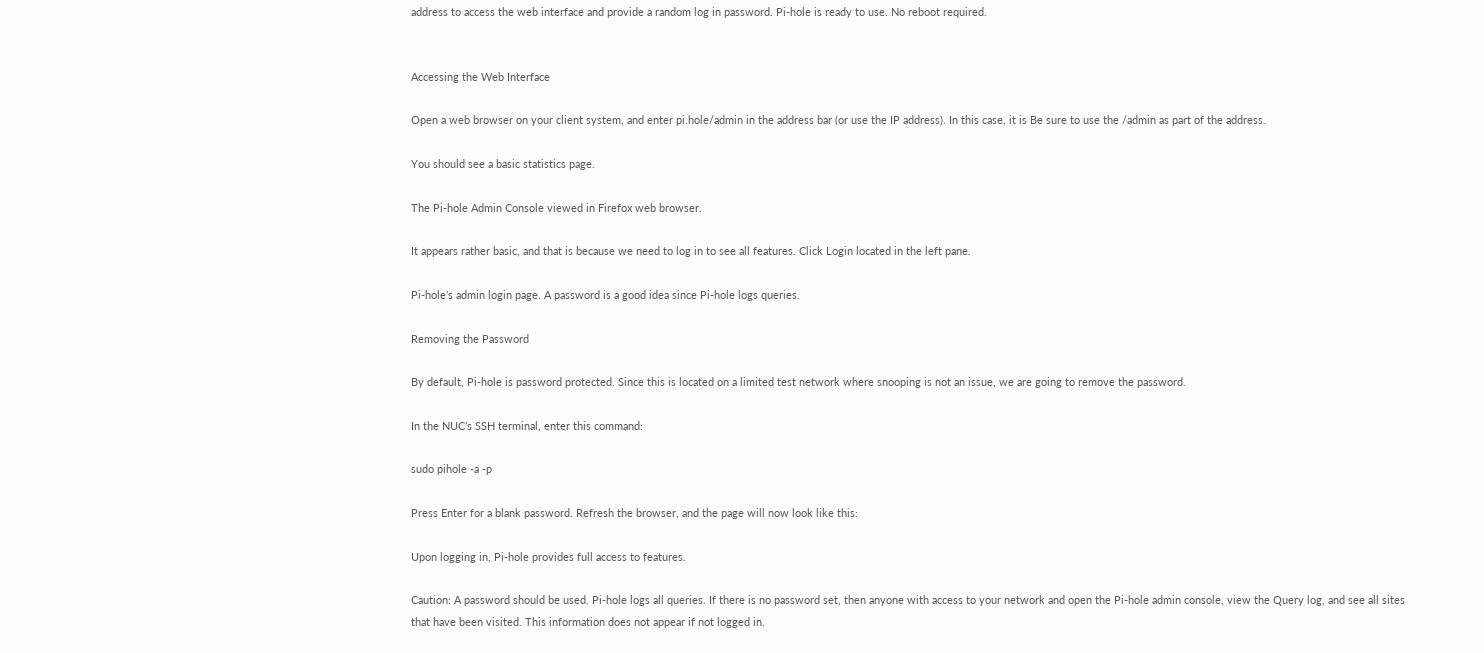address to access the web interface and provide a random log in password. Pi-hole is ready to use. No reboot required.


Accessing the Web Interface

Open a web browser on your client system, and enter pi.hole/admin in the address bar (or use the IP address). In this case, it is Be sure to use the /admin as part of the address.

You should see a basic statistics page.

The Pi-hole Admin Console viewed in Firefox web browser.

It appears rather basic, and that is because we need to log in to see all features. Click Login located in the left pane.

Pi-hole’s admin login page. A password is a good idea since Pi-hole logs queries.

Removing the Password

By default, Pi-hole is password protected. Since this is located on a limited test network where snooping is not an issue, we are going to remove the password.

In the NUC’s SSH terminal, enter this command:

sudo pihole -a -p

Press Enter for a blank password. Refresh the browser, and the page will now look like this:

Upon logging in, Pi-hole provides full access to features.

Caution: A password should be used. Pi-hole logs all queries. If there is no password set, then anyone with access to your network and open the Pi-hole admin console, view the Query log, and see all sites that have been visited. This information does not appear if not logged in.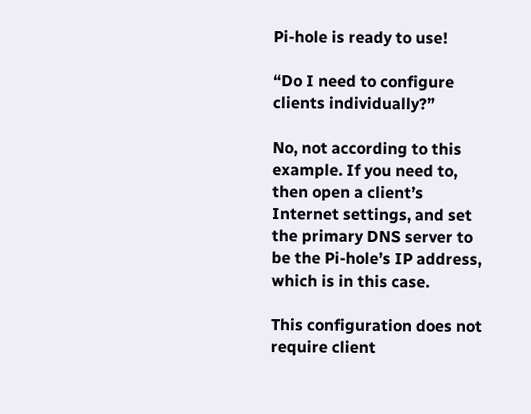Pi-hole is ready to use!

“Do I need to configure clients individually?”

No, not according to this example. If you need to, then open a client’s Internet settings, and set the primary DNS server to be the Pi-hole’s IP address, which is in this case.

This configuration does not require client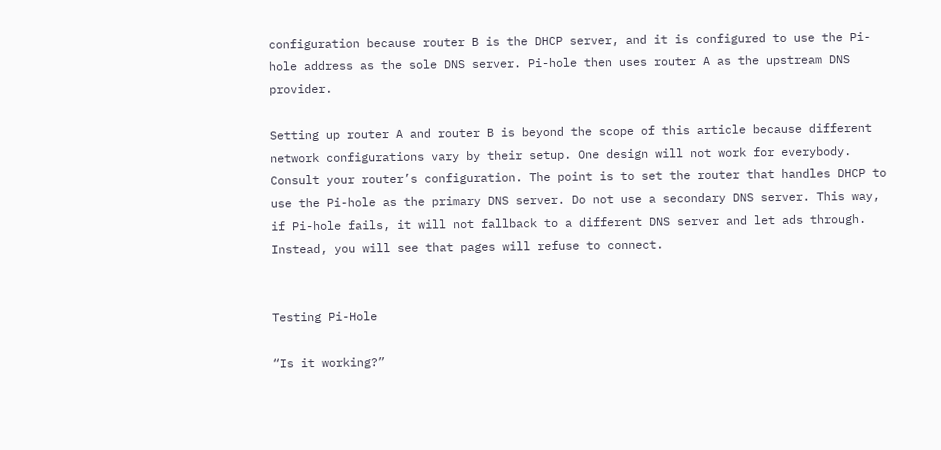configuration because router B is the DHCP server, and it is configured to use the Pi-hole address as the sole DNS server. Pi-hole then uses router A as the upstream DNS provider.

Setting up router A and router B is beyond the scope of this article because different network configurations vary by their setup. One design will not work for everybody. Consult your router’s configuration. The point is to set the router that handles DHCP to use the Pi-hole as the primary DNS server. Do not use a secondary DNS server. This way, if Pi-hole fails, it will not fallback to a different DNS server and let ads through. Instead, you will see that pages will refuse to connect.


Testing Pi-Hole

“Is it working?”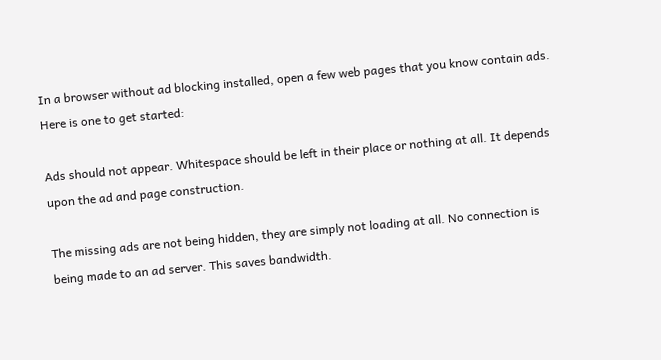In a browser without ad blocking installed, open a few web pages that you know contain ads. Here is one to get started:

Ads should not appear. Whitespace should be left in their place or nothing at all. It depends upon the ad and page construction.

The missing ads are not being hidden, they are simply not loading at all. No connection is being made to an ad server. This saves bandwidth.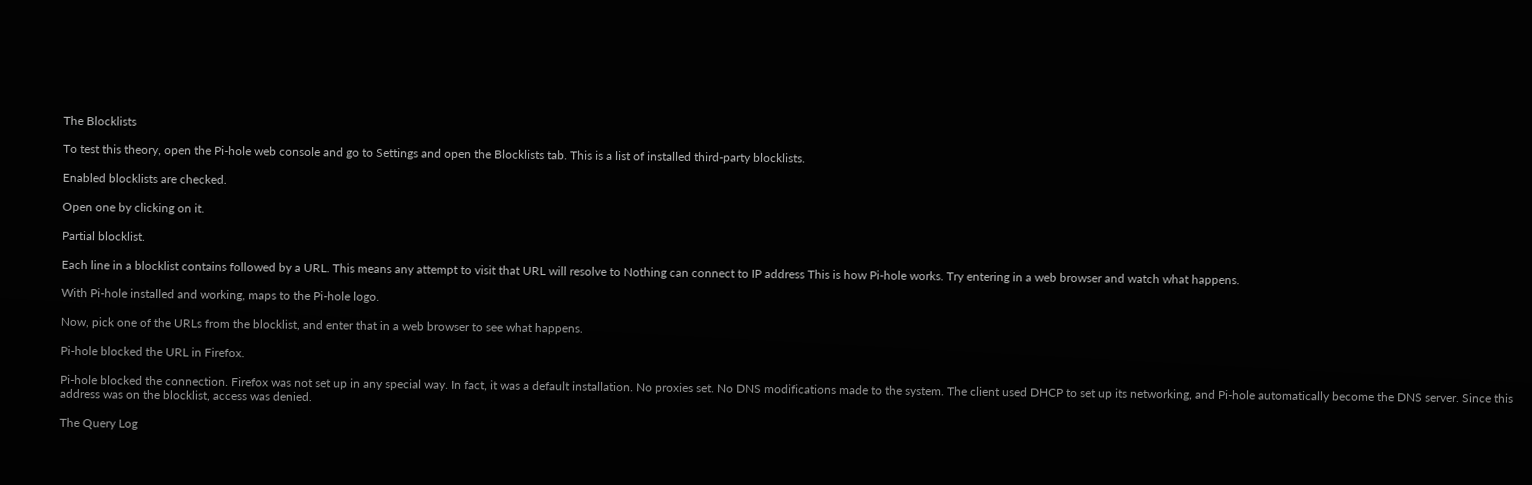The Blocklists

To test this theory, open the Pi-hole web console and go to Settings and open the Blocklists tab. This is a list of installed third-party blocklists.

Enabled blocklists are checked.

Open one by clicking on it.

Partial blocklist.

Each line in a blocklist contains followed by a URL. This means any attempt to visit that URL will resolve to Nothing can connect to IP address This is how Pi-hole works. Try entering in a web browser and watch what happens.

With Pi-hole installed and working, maps to the Pi-hole logo.

Now, pick one of the URLs from the blocklist, and enter that in a web browser to see what happens.

Pi-hole blocked the URL in Firefox.

Pi-hole blocked the connection. Firefox was not set up in any special way. In fact, it was a default installation. No proxies set. No DNS modifications made to the system. The client used DHCP to set up its networking, and Pi-hole automatically become the DNS server. Since this address was on the blocklist, access was denied.

The Query Log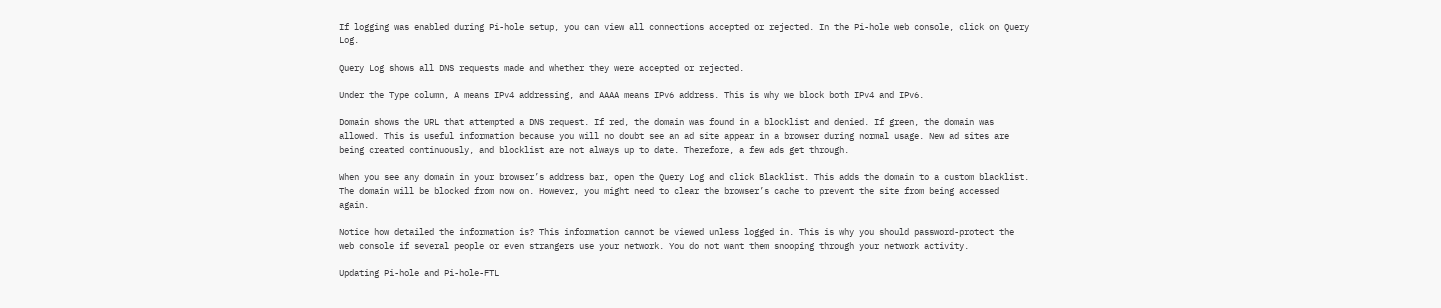If logging was enabled during Pi-hole setup, you can view all connections accepted or rejected. In the Pi-hole web console, click on Query Log.

Query Log shows all DNS requests made and whether they were accepted or rejected.

Under the Type column, A means IPv4 addressing, and AAAA means IPv6 address. This is why we block both IPv4 and IPv6.

Domain shows the URL that attempted a DNS request. If red, the domain was found in a blocklist and denied. If green, the domain was allowed. This is useful information because you will no doubt see an ad site appear in a browser during normal usage. New ad sites are being created continuously, and blocklist are not always up to date. Therefore, a few ads get through.

When you see any domain in your browser’s address bar, open the Query Log and click Blacklist. This adds the domain to a custom blacklist. The domain will be blocked from now on. However, you might need to clear the browser’s cache to prevent the site from being accessed again.

Notice how detailed the information is? This information cannot be viewed unless logged in. This is why you should password-protect the web console if several people or even strangers use your network. You do not want them snooping through your network activity.

Updating Pi-hole and Pi-hole-FTL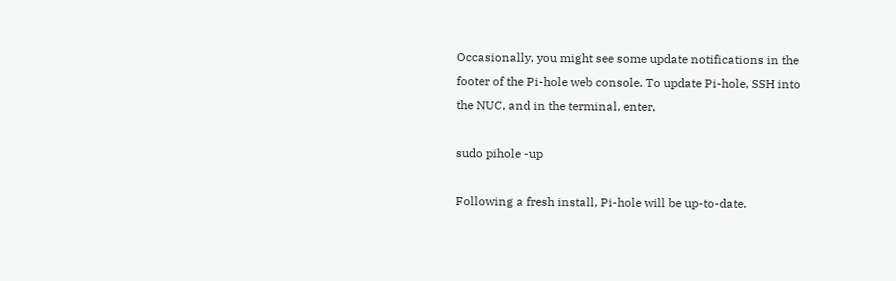Occasionally, you might see some update notifications in the footer of the Pi-hole web console. To update Pi-hole, SSH into the NUC, and in the terminal, enter,

sudo pihole -up

Following a fresh install, Pi-hole will be up-to-date.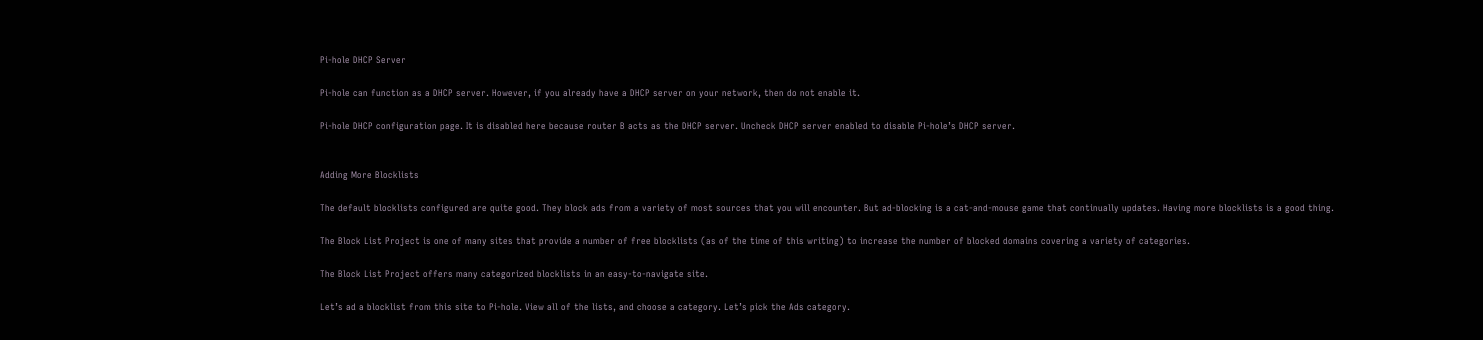Pi-hole DHCP Server

Pi-hole can function as a DHCP server. However, if you already have a DHCP server on your network, then do not enable it.

Pi-hole DHCP configuration page. It is disabled here because router B acts as the DHCP server. Uncheck DHCP server enabled to disable Pi-hole’s DHCP server.


Adding More Blocklists

The default blocklists configured are quite good. They block ads from a variety of most sources that you will encounter. But ad-blocking is a cat-and-mouse game that continually updates. Having more blocklists is a good thing.

The Block List Project is one of many sites that provide a number of free blocklists (as of the time of this writing) to increase the number of blocked domains covering a variety of categories.

The Block List Project offers many categorized blocklists in an easy-to-navigate site.

Let’s ad a blocklist from this site to Pi-hole. View all of the lists, and choose a category. Let’s pick the Ads category.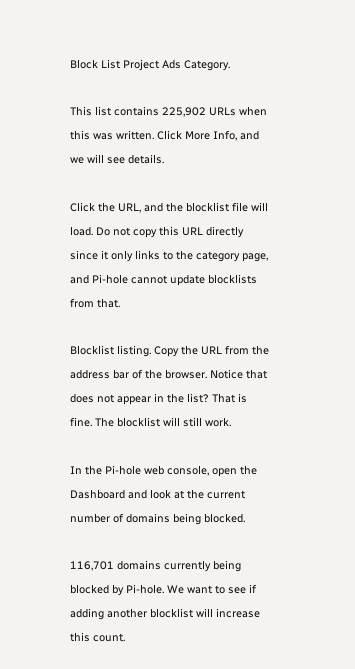Block List Project Ads Category.

This list contains 225,902 URLs when this was written. Click More Info, and we will see details.

Click the URL, and the blocklist file will load. Do not copy this URL directly since it only links to the category page, and Pi-hole cannot update blocklists from that.

Blocklist listing. Copy the URL from the address bar of the browser. Notice that does not appear in the list? That is fine. The blocklist will still work.

In the Pi-hole web console, open the Dashboard and look at the current number of domains being blocked.

116,701 domains currently being blocked by Pi-hole. We want to see if adding another blocklist will increase this count.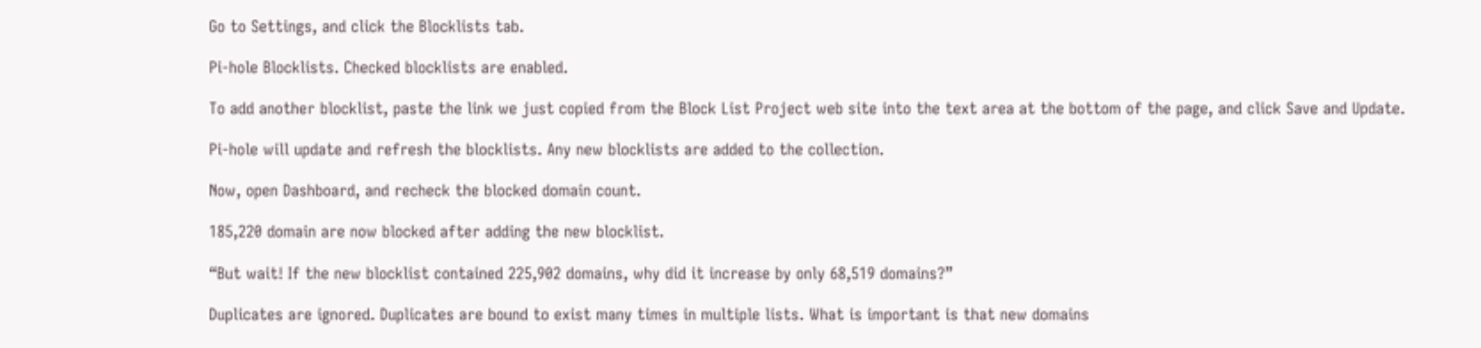Go to Settings, and click the Blocklists tab.

Pi-hole Blocklists. Checked blocklists are enabled.

To add another blocklist, paste the link we just copied from the Block List Project web site into the text area at the bottom of the page, and click Save and Update.

Pi-hole will update and refresh the blocklists. Any new blocklists are added to the collection.

Now, open Dashboard, and recheck the blocked domain count.

185,220 domain are now blocked after adding the new blocklist.

“But wait! If the new blocklist contained 225,902 domains, why did it increase by only 68,519 domains?”

Duplicates are ignored. Duplicates are bound to exist many times in multiple lists. What is important is that new domains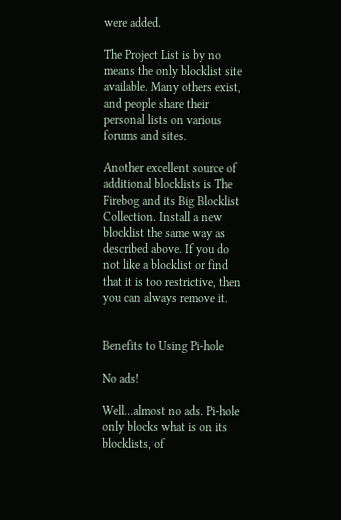were added.

The Project List is by no means the only blocklist site available. Many others exist, and people share their personal lists on various forums and sites.

Another excellent source of additional blocklists is The Firebog and its Big Blocklist Collection. Install a new blocklist the same way as described above. If you do not like a blocklist or find that it is too restrictive, then you can always remove it.


Benefits to Using Pi-hole

No ads!

Well…almost no ads. Pi-hole only blocks what is on its blocklists, of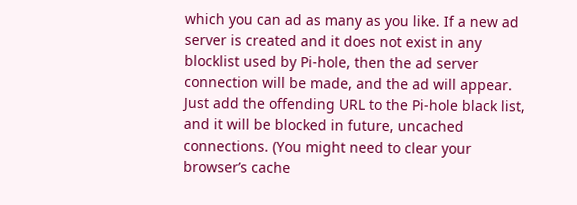which you can ad as many as you like. If a new ad server is created and it does not exist in any blocklist used by Pi-hole, then the ad server connection will be made, and the ad will appear. Just add the offending URL to the Pi-hole black list, and it will be blocked in future, uncached connections. (You might need to clear your browser’s cache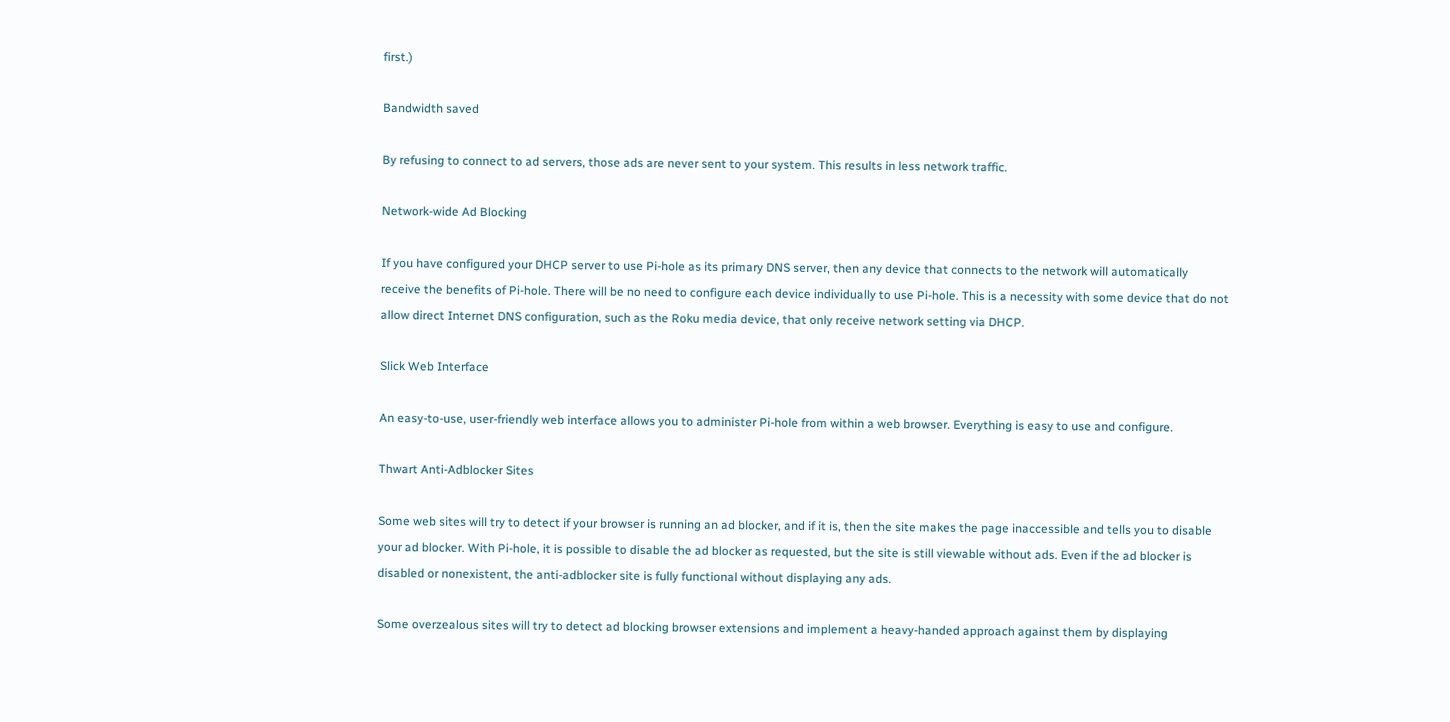first.)

Bandwidth saved

By refusing to connect to ad servers, those ads are never sent to your system. This results in less network traffic.

Network-wide Ad Blocking

If you have configured your DHCP server to use Pi-hole as its primary DNS server, then any device that connects to the network will automatically receive the benefits of Pi-hole. There will be no need to configure each device individually to use Pi-hole. This is a necessity with some device that do not allow direct Internet DNS configuration, such as the Roku media device, that only receive network setting via DHCP.

Slick Web Interface

An easy-to-use, user-friendly web interface allows you to administer Pi-hole from within a web browser. Everything is easy to use and configure.

Thwart Anti-Adblocker Sites

Some web sites will try to detect if your browser is running an ad blocker, and if it is, then the site makes the page inaccessible and tells you to disable your ad blocker. With Pi-hole, it is possible to disable the ad blocker as requested, but the site is still viewable without ads. Even if the ad blocker is disabled or nonexistent, the anti-adblocker site is fully functional without displaying any ads.

Some overzealous sites will try to detect ad blocking browser extensions and implement a heavy-handed approach against them by displaying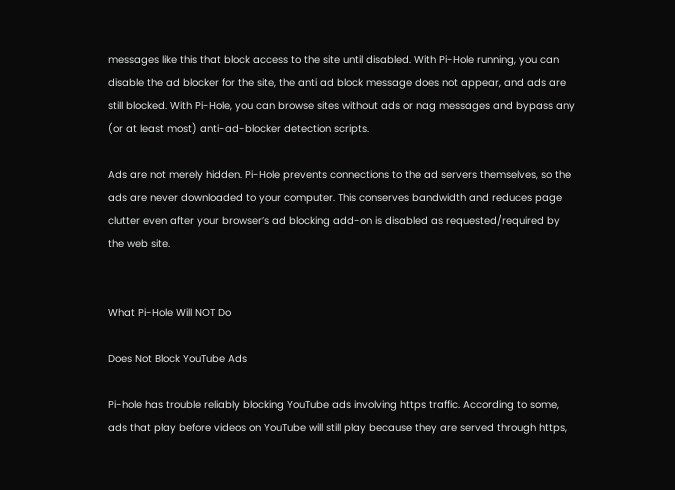messages like this that block access to the site until disabled. With Pi-Hole running, you can disable the ad blocker for the site, the anti ad block message does not appear, and ads are still blocked. With Pi-Hole, you can browse sites without ads or nag messages and bypass any (or at least most) anti-ad-blocker detection scripts.

Ads are not merely hidden. Pi-Hole prevents connections to the ad servers themselves, so the ads are never downloaded to your computer. This conserves bandwidth and reduces page clutter even after your browser’s ad blocking add-on is disabled as requested/required by the web site.


What Pi-Hole Will NOT Do

Does Not Block YouTube Ads

Pi-hole has trouble reliably blocking YouTube ads involving https traffic. According to some, ads that play before videos on YouTube will still play because they are served through https,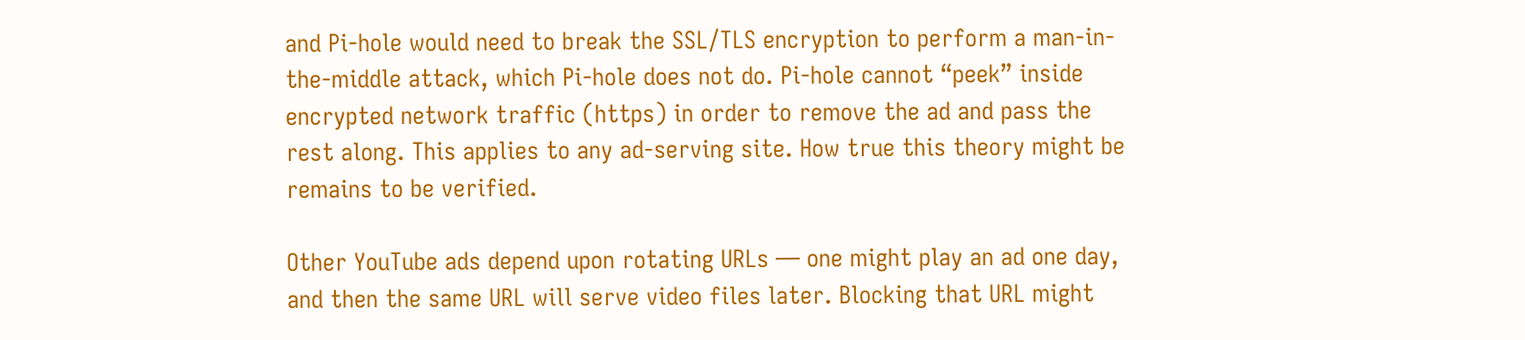and Pi-hole would need to break the SSL/TLS encryption to perform a man-in-the-middle attack, which Pi-hole does not do. Pi-hole cannot “peek” inside encrypted network traffic (https) in order to remove the ad and pass the rest along. This applies to any ad-serving site. How true this theory might be remains to be verified.

Other YouTube ads depend upon rotating URLs — one might play an ad one day, and then the same URL will serve video files later. Blocking that URL might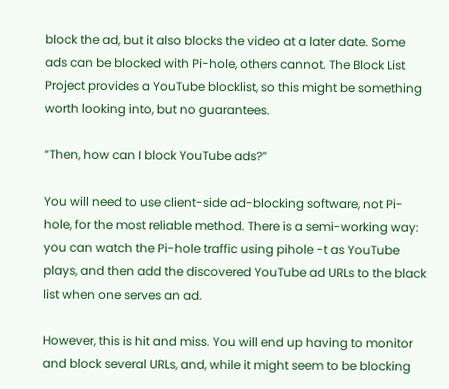block the ad, but it also blocks the video at a later date. Some ads can be blocked with Pi-hole, others cannot. The Block List Project provides a YouTube blocklist, so this might be something worth looking into, but no guarantees.

“Then, how can I block YouTube ads?”

You will need to use client-side ad-blocking software, not Pi-hole, for the most reliable method. There is a semi-working way: you can watch the Pi-hole traffic using pihole -t as YouTube plays, and then add the discovered YouTube ad URLs to the black list when one serves an ad.

However, this is hit and miss. You will end up having to monitor and block several URLs, and, while it might seem to be blocking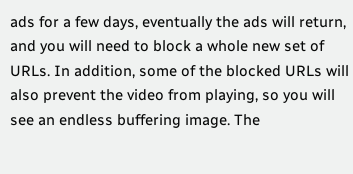ads for a few days, eventually the ads will return, and you will need to block a whole new set of URLs. In addition, some of the blocked URLs will also prevent the video from playing, so you will see an endless buffering image. The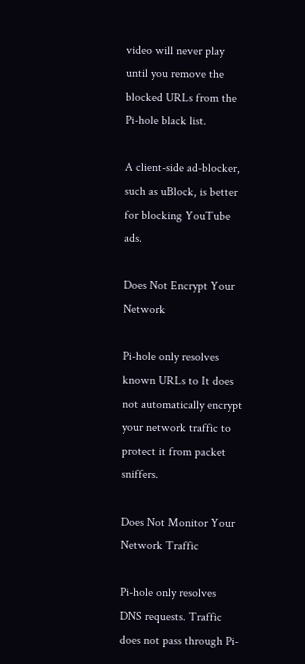video will never play until you remove the blocked URLs from the Pi-hole black list.

A client-side ad-blocker, such as uBlock, is better for blocking YouTube ads.

Does Not Encrypt Your Network

Pi-hole only resolves known URLs to It does not automatically encrypt your network traffic to protect it from packet sniffers.

Does Not Monitor Your Network Traffic

Pi-hole only resolves DNS requests. Traffic does not pass through Pi-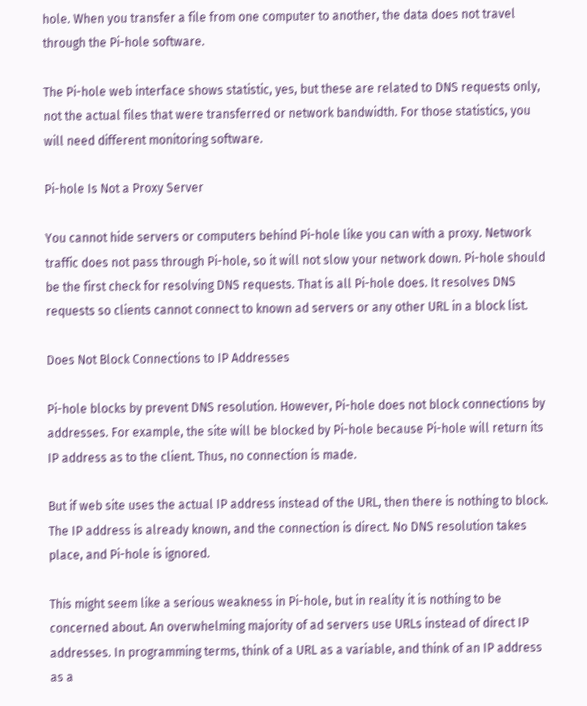hole. When you transfer a file from one computer to another, the data does not travel through the Pi-hole software.

The Pi-hole web interface shows statistic, yes, but these are related to DNS requests only, not the actual files that were transferred or network bandwidth. For those statistics, you will need different monitoring software.

Pi-hole Is Not a Proxy Server

You cannot hide servers or computers behind Pi-hole like you can with a proxy. Network traffic does not pass through Pi-hole, so it will not slow your network down. Pi-hole should be the first check for resolving DNS requests. That is all Pi-hole does. It resolves DNS requests so clients cannot connect to known ad servers or any other URL in a block list.

Does Not Block Connections to IP Addresses

Pi-hole blocks by prevent DNS resolution. However, Pi-hole does not block connections by addresses. For example, the site will be blocked by Pi-hole because Pi-hole will return its IP address as to the client. Thus, no connection is made.

But if web site uses the actual IP address instead of the URL, then there is nothing to block. The IP address is already known, and the connection is direct. No DNS resolution takes place, and Pi-hole is ignored.

This might seem like a serious weakness in Pi-hole, but in reality it is nothing to be concerned about. An overwhelming majority of ad servers use URLs instead of direct IP addresses. In programming terms, think of a URL as a variable, and think of an IP address as a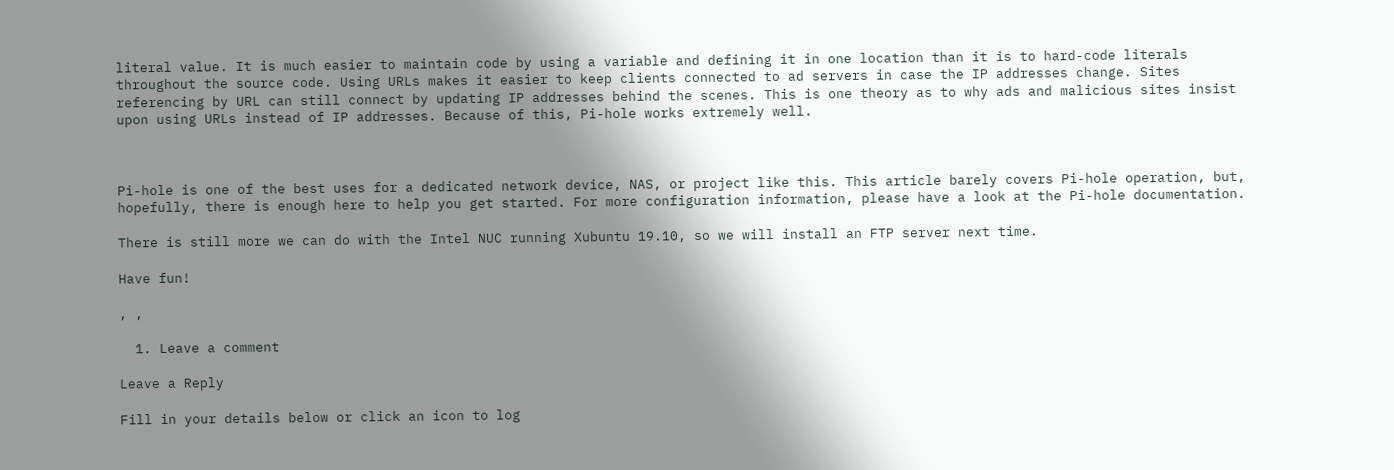literal value. It is much easier to maintain code by using a variable and defining it in one location than it is to hard-code literals throughout the source code. Using URLs makes it easier to keep clients connected to ad servers in case the IP addresses change. Sites referencing by URL can still connect by updating IP addresses behind the scenes. This is one theory as to why ads and malicious sites insist upon using URLs instead of IP addresses. Because of this, Pi-hole works extremely well.



Pi-hole is one of the best uses for a dedicated network device, NAS, or project like this. This article barely covers Pi-hole operation, but, hopefully, there is enough here to help you get started. For more configuration information, please have a look at the Pi-hole documentation.

There is still more we can do with the Intel NUC running Xubuntu 19.10, so we will install an FTP server next time.

Have fun!

, ,

  1. Leave a comment

Leave a Reply

Fill in your details below or click an icon to log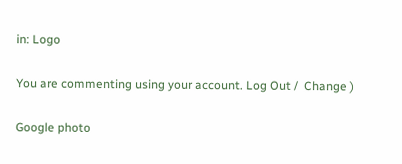in: Logo

You are commenting using your account. Log Out /  Change )

Google photo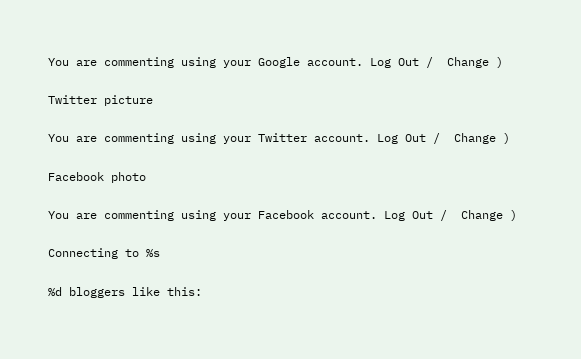You are commenting using your Google account. Log Out /  Change )

Twitter picture

You are commenting using your Twitter account. Log Out /  Change )

Facebook photo

You are commenting using your Facebook account. Log Out /  Change )

Connecting to %s

%d bloggers like this: